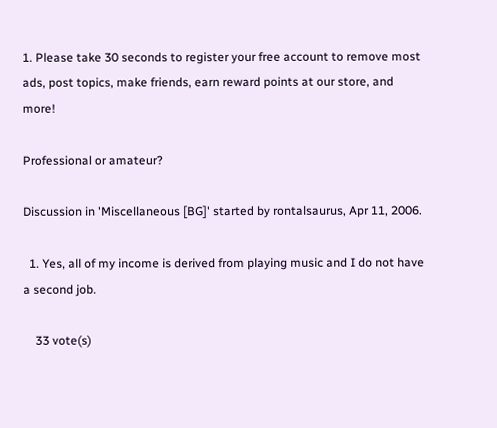1. Please take 30 seconds to register your free account to remove most ads, post topics, make friends, earn reward points at our store, and more!

Professional or amateur?

Discussion in 'Miscellaneous [BG]' started by rontalsaurus, Apr 11, 2006.

  1. Yes, all of my income is derived from playing music and I do not have a second job.

    33 vote(s)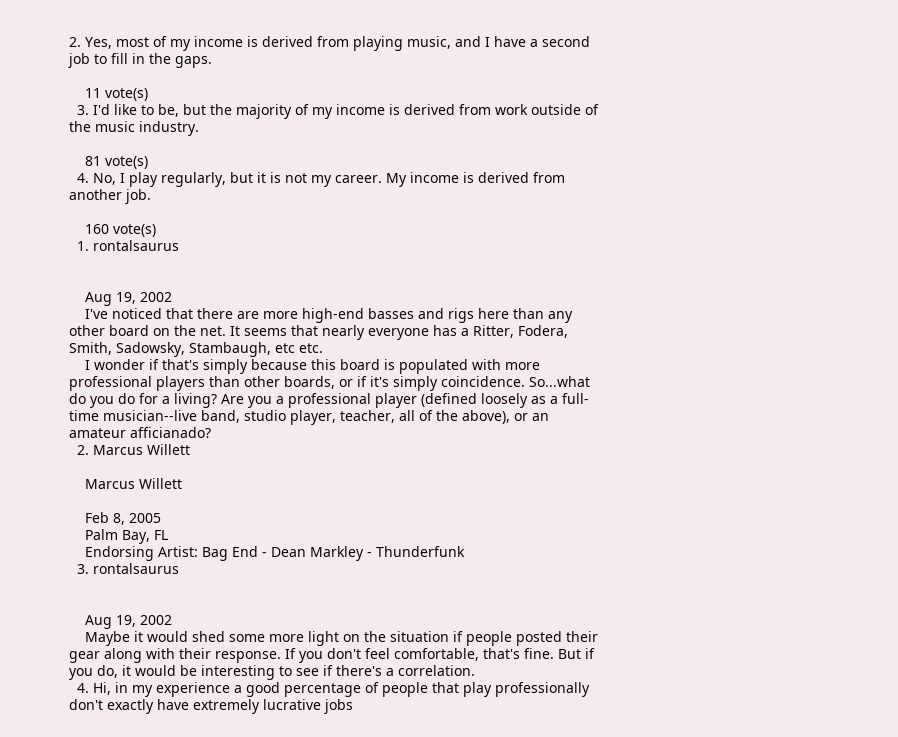2. Yes, most of my income is derived from playing music, and I have a second job to fill in the gaps.

    11 vote(s)
  3. I'd like to be, but the majority of my income is derived from work outside of the music industry.

    81 vote(s)
  4. No, I play regularly, but it is not my career. My income is derived from another job.

    160 vote(s)
  1. rontalsaurus


    Aug 19, 2002
    I've noticed that there are more high-end basses and rigs here than any other board on the net. It seems that nearly everyone has a Ritter, Fodera, Smith, Sadowsky, Stambaugh, etc etc.
    I wonder if that's simply because this board is populated with more professional players than other boards, or if it's simply coincidence. So...what do you do for a living? Are you a professional player (defined loosely as a full-time musician--live band, studio player, teacher, all of the above), or an amateur afficianado?
  2. Marcus Willett

    Marcus Willett

    Feb 8, 2005
    Palm Bay, FL
    Endorsing Artist: Bag End - Dean Markley - Thunderfunk
  3. rontalsaurus


    Aug 19, 2002
    Maybe it would shed some more light on the situation if people posted their gear along with their response. If you don't feel comfortable, that's fine. But if you do, it would be interesting to see if there's a correlation.
  4. Hi, in my experience a good percentage of people that play professionally don't exactly have extremely lucrative jobs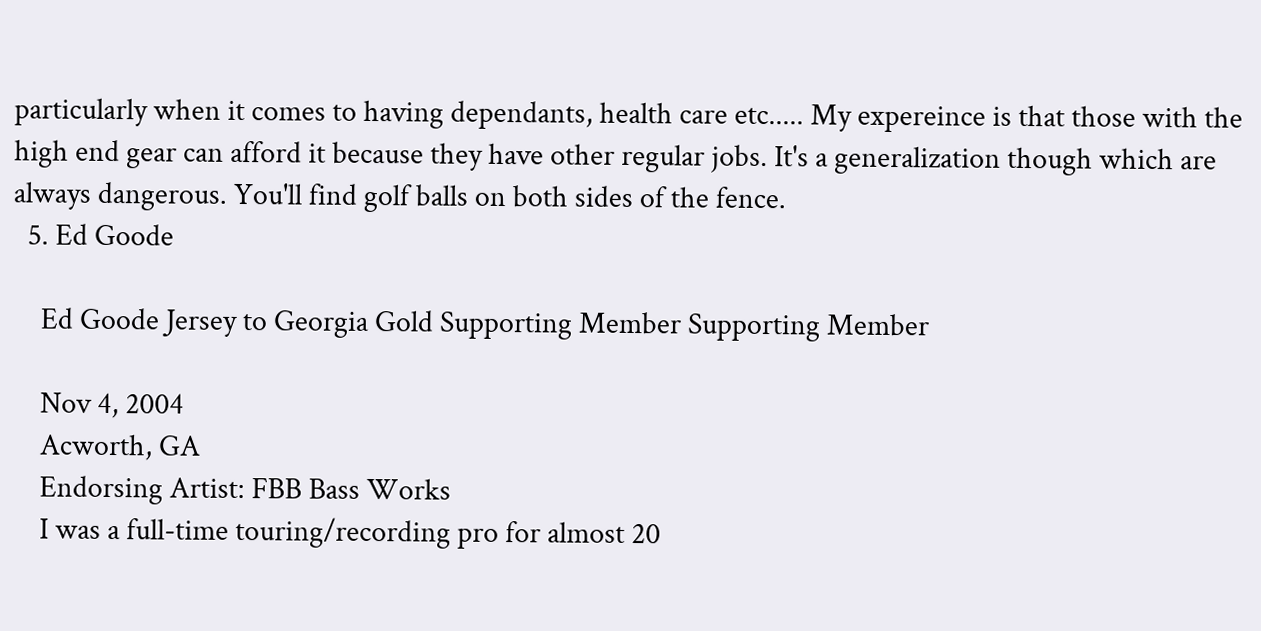particularly when it comes to having dependants, health care etc..... My expereince is that those with the high end gear can afford it because they have other regular jobs. It's a generalization though which are always dangerous. You'll find golf balls on both sides of the fence.
  5. Ed Goode

    Ed Goode Jersey to Georgia Gold Supporting Member Supporting Member

    Nov 4, 2004
    Acworth, GA
    Endorsing Artist: FBB Bass Works
    I was a full-time touring/recording pro for almost 20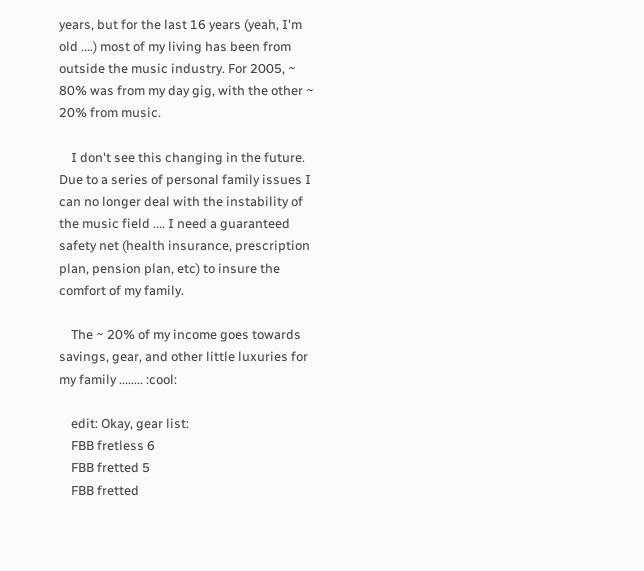years, but for the last 16 years (yeah, I'm old ....) most of my living has been from outside the music industry. For 2005, ~ 80% was from my day gig, with the other ~ 20% from music.

    I don't see this changing in the future. Due to a series of personal family issues I can no longer deal with the instability of the music field .... I need a guaranteed safety net (health insurance, prescription plan, pension plan, etc) to insure the comfort of my family.

    The ~ 20% of my income goes towards savings, gear, and other little luxuries for my family ........ :cool:

    edit: Okay, gear list:
    FBB fretless 6
    FBB fretted 5
    FBB fretted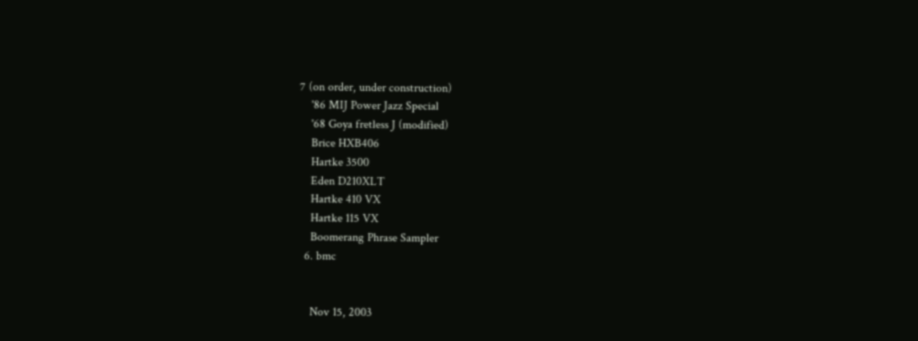7 (on order, under construction)
    '86 MIJ Power Jazz Special
    '68 Goya fretless J (modified)
    Brice HXB406
    Hartke 3500
    Eden D210XLT
    Hartke 410 VX
    Hartke 115 VX
    Boomerang Phrase Sampler
  6. bmc


    Nov 15, 2003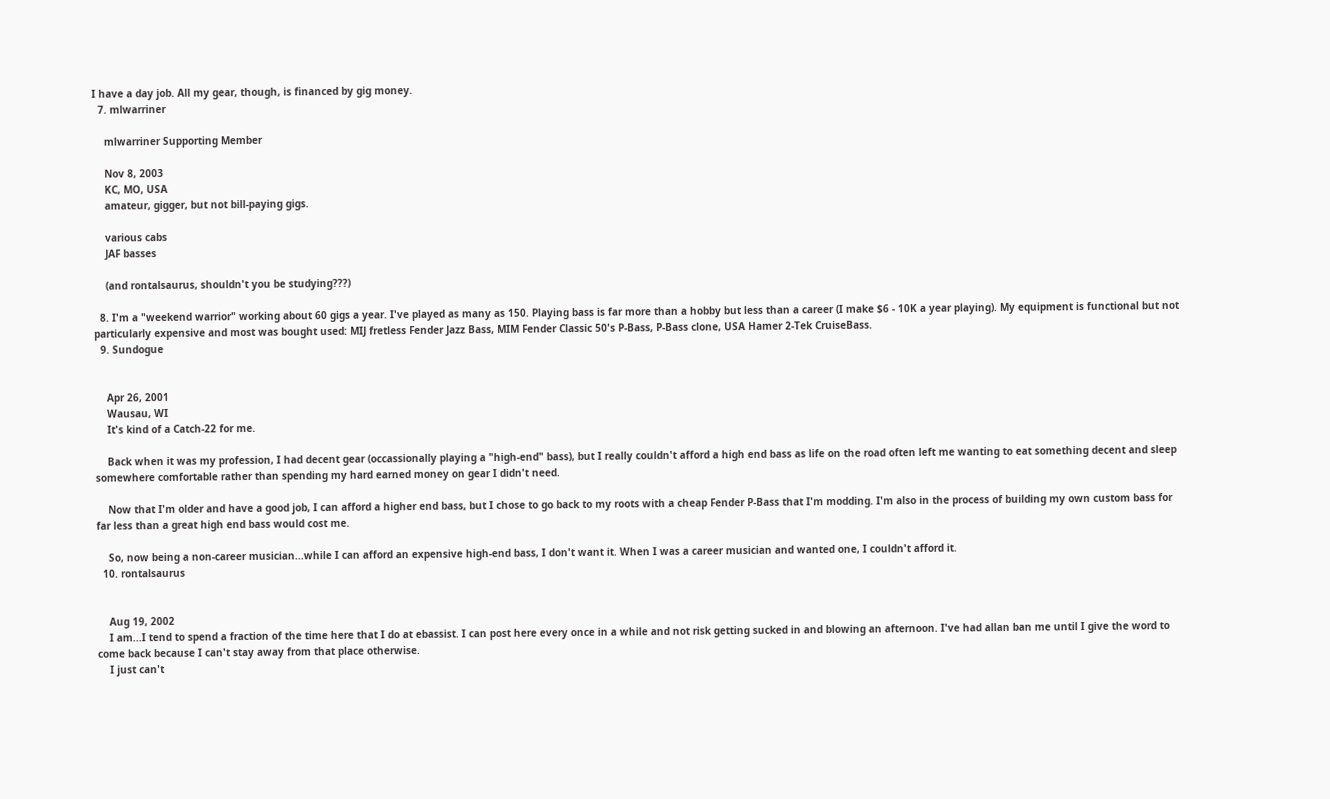I have a day job. All my gear, though, is financed by gig money.
  7. mlwarriner

    mlwarriner Supporting Member

    Nov 8, 2003
    KC, MO, USA
    amateur, gigger, but not bill-paying gigs.

    various cabs
    JAF basses

    (and rontalsaurus, shouldn't you be studying???)

  8. I'm a "weekend warrior" working about 60 gigs a year. I've played as many as 150. Playing bass is far more than a hobby but less than a career (I make $6 - 10K a year playing). My equipment is functional but not particularly expensive and most was bought used: MIJ fretless Fender Jazz Bass, MIM Fender Classic 50's P-Bass, P-Bass clone, USA Hamer 2-Tek CruiseBass.
  9. Sundogue


    Apr 26, 2001
    Wausau, WI
    It's kind of a Catch-22 for me.

    Back when it was my profession, I had decent gear (occassionally playing a "high-end" bass), but I really couldn't afford a high end bass as life on the road often left me wanting to eat something decent and sleep somewhere comfortable rather than spending my hard earned money on gear I didn't need.

    Now that I'm older and have a good job, I can afford a higher end bass, but I chose to go back to my roots with a cheap Fender P-Bass that I'm modding. I'm also in the process of building my own custom bass for far less than a great high end bass would cost me.

    So, now being a non-career musician...while I can afford an expensive high-end bass, I don't want it. When I was a career musician and wanted one, I couldn't afford it.
  10. rontalsaurus


    Aug 19, 2002
    I am...I tend to spend a fraction of the time here that I do at ebassist. I can post here every once in a while and not risk getting sucked in and blowing an afternoon. I've had allan ban me until I give the word to come back because I can't stay away from that place otherwise.
    I just can't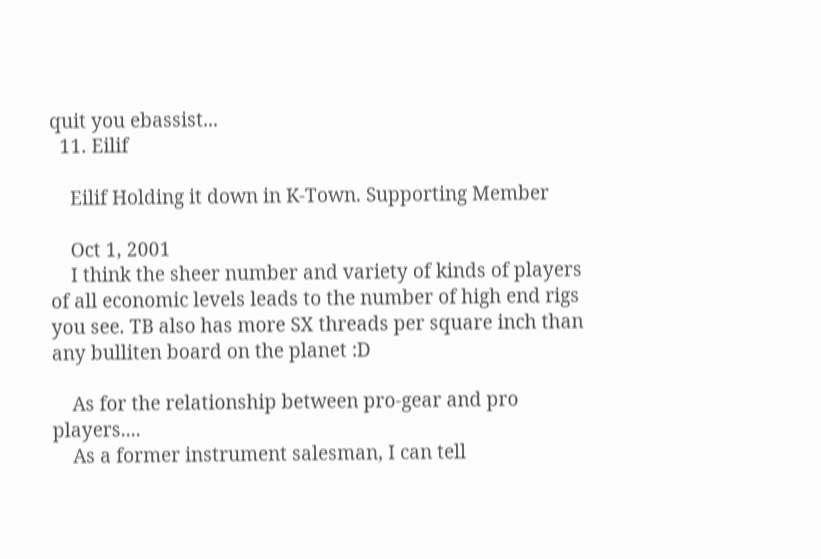quit you ebassist...
  11. Eilif

    Eilif Holding it down in K-Town. Supporting Member

    Oct 1, 2001
    I think the sheer number and variety of kinds of players of all economic levels leads to the number of high end rigs you see. TB also has more SX threads per square inch than any bulliten board on the planet :D

    As for the relationship between pro-gear and pro players....
    As a former instrument salesman, I can tell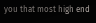you that most high end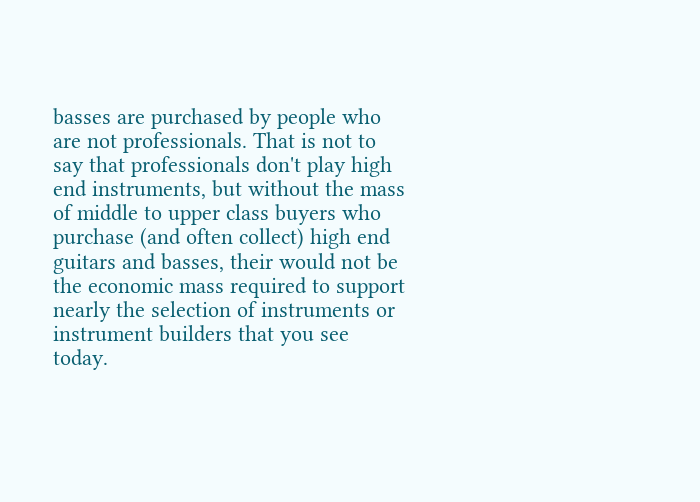basses are purchased by people who are not professionals. That is not to say that professionals don't play high end instruments, but without the mass of middle to upper class buyers who purchase (and often collect) high end guitars and basses, their would not be the economic mass required to support nearly the selection of instruments or instrument builders that you see today.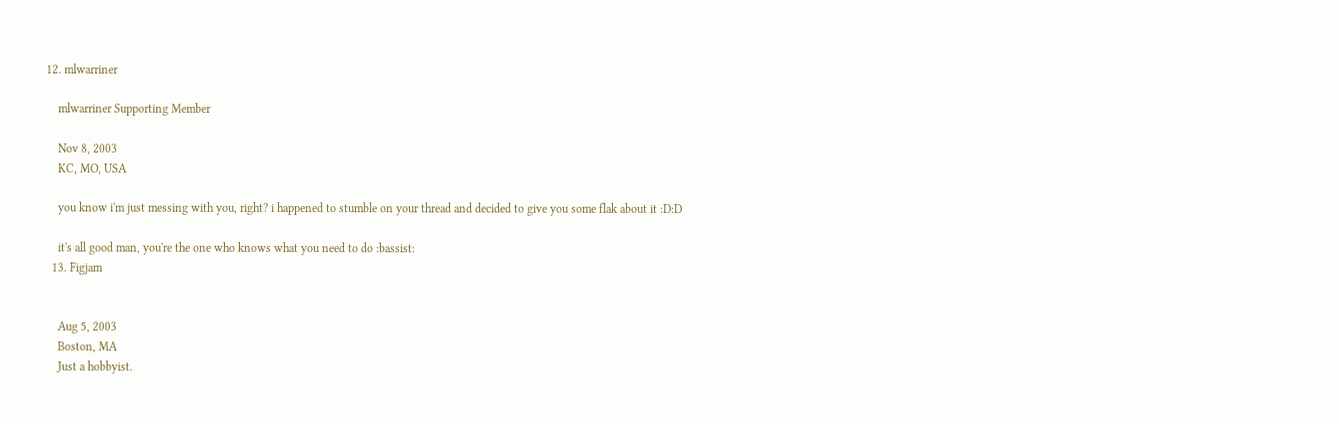12. mlwarriner

    mlwarriner Supporting Member

    Nov 8, 2003
    KC, MO, USA

    you know i'm just messing with you, right? i happened to stumble on your thread and decided to give you some flak about it :D:D

    it's all good man, you're the one who knows what you need to do :bassist:
  13. Figjam


    Aug 5, 2003
    Boston, MA
    Just a hobbyist.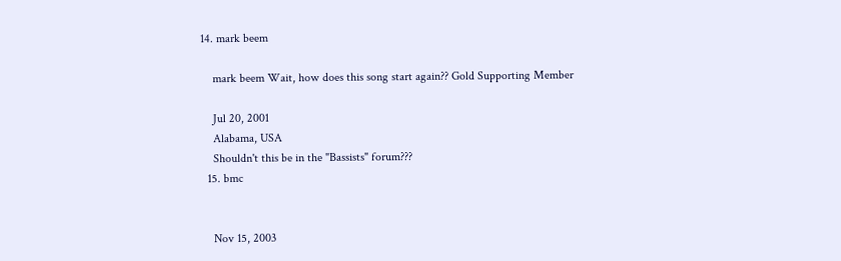14. mark beem

    mark beem Wait, how does this song start again?? Gold Supporting Member

    Jul 20, 2001
    Alabama, USA
    Shouldn't this be in the "Bassists" forum???
  15. bmc


    Nov 15, 2003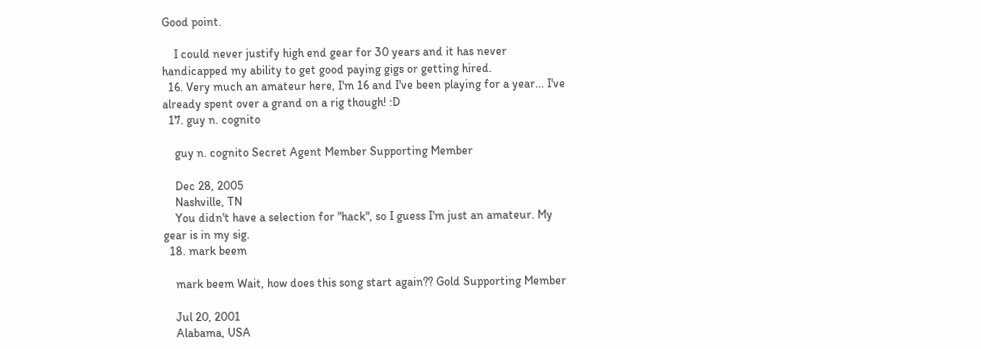Good point.

    I could never justify high end gear for 30 years and it has never handicapped my ability to get good paying gigs or getting hired.
  16. Very much an amateur here, I'm 16 and I've been playing for a year... I've already spent over a grand on a rig though! :D
  17. guy n. cognito

    guy n. cognito Secret Agent Member Supporting Member

    Dec 28, 2005
    Nashville, TN
    You didn't have a selection for "hack", so I guess I'm just an amateur. My gear is in my sig.
  18. mark beem

    mark beem Wait, how does this song start again?? Gold Supporting Member

    Jul 20, 2001
    Alabama, USA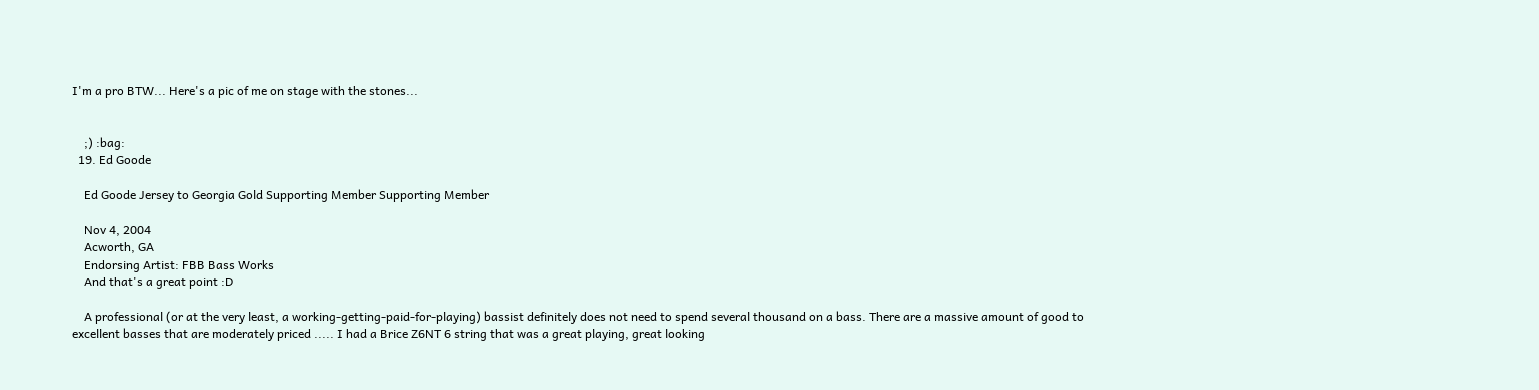I'm a pro BTW... Here's a pic of me on stage with the stones...


    ;) :bag:
  19. Ed Goode

    Ed Goode Jersey to Georgia Gold Supporting Member Supporting Member

    Nov 4, 2004
    Acworth, GA
    Endorsing Artist: FBB Bass Works
    And that's a great point :D

    A professional (or at the very least, a working-getting-paid-for-playing) bassist definitely does not need to spend several thousand on a bass. There are a massive amount of good to excellent basses that are moderately priced ..... I had a Brice Z6NT 6 string that was a great playing, great looking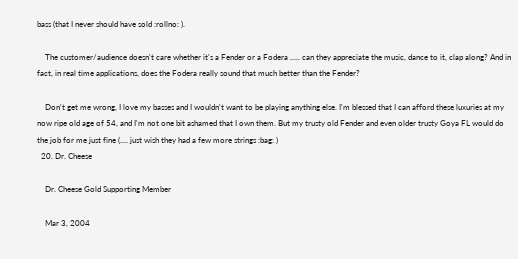bass (that I never should have sold :rollno: ).

    The customer/audience doesn't care whether it's a Fender or a Fodera ..... can they appreciate the music, dance to it, clap along? And in fact, in real time applications, does the Fodera really sound that much better than the Fender?

    Don't get me wrong, I love my basses and I wouldn't want to be playing anything else. I'm blessed that I can afford these luxuries at my now ripe old age of 54, and I'm not one bit ashamed that I own them. But my trusty old Fender and even older trusty Goya FL would do the job for me just fine (.... just wish they had a few more strings :bag: )
  20. Dr. Cheese

    Dr. Cheese Gold Supporting Member

    Mar 3, 2004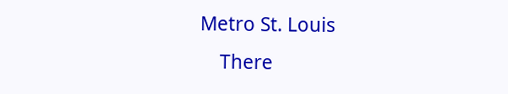Metro St. Louis
    There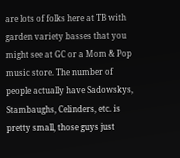are lots of folks here at TB with garden variety basses that you might see at GC or a Mom & Pop music store. The number of people actually have Sadowskys, Stambaughs, Celinders, etc. is pretty small, those guys just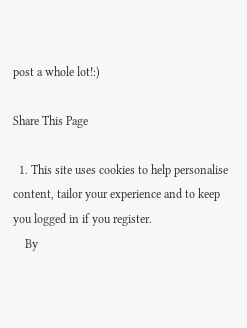post a whole lot!:)

Share This Page

  1. This site uses cookies to help personalise content, tailor your experience and to keep you logged in if you register.
    By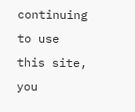continuing to use this site, you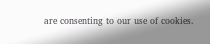are consenting to our use of cookies.